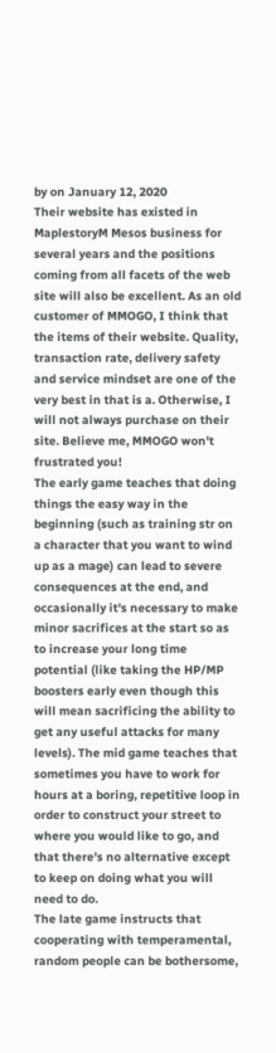by on January 12, 2020
Their website has existed in MaplestoryM Mesos business for several years and the positions coming from all facets of the web site will also be excellent. As an old customer of MMOGO, I think that the items of their website. Quality, transaction rate, delivery safety and service mindset are one of the very best in that is a. Otherwise, I will not always purchase on their site. Believe me, MMOGO won't frustrated you!
The early game teaches that doing things the easy way in the beginning (such as training str on a character that you want to wind up as a mage) can lead to severe consequences at the end, and occasionally it's necessary to make minor sacrifices at the start so as to increase your long time potential (like taking the HP/MP boosters early even though this will mean sacrificing the ability to get any useful attacks for many levels). The mid game teaches that sometimes you have to work for hours at a boring, repetitive loop in order to construct your street to where you would like to go, and that there's no alternative except to keep on doing what you will need to do.
The late game instructs that cooperating with temperamental, random people can be bothersome,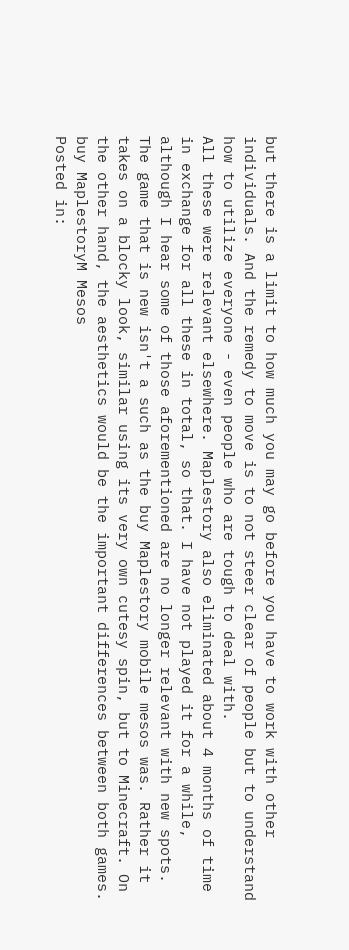but there is a limit to how much you may go before you have to work with other individuals. And the remedy to move is to not steer clear of people but to understand how to utilize everyone - even people who are tough to deal with.
All these were relevant elsewhere. Maplestory also eliminated about 4 months of time in exchange for all these in total, so that. I have not played it for a while, although I hear some of those aforementioned are no longer relevant with new spots.
The game that is new isn't a such as the buy Maplestory mobile mesos was. Rather it takes on a blocky look, similar using its very own cutesy spin, but to Minecraft. On the other hand, the aesthetics would be the important differences between both games.
buy MaplestoryM Mesos
Posted in: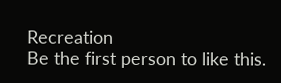Recreation
Be the first person to like this.